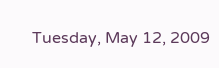Tuesday, May 12, 2009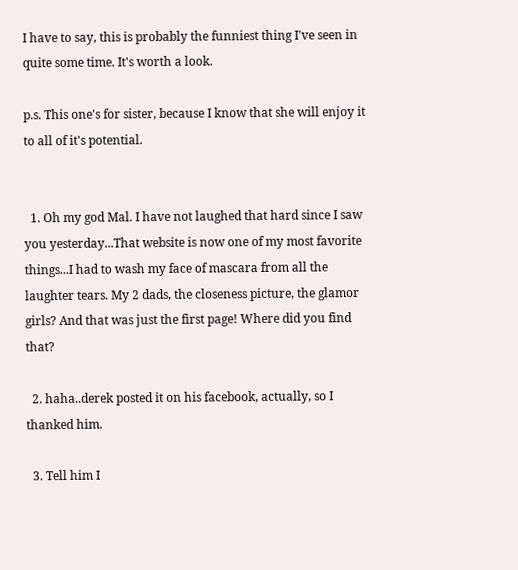I have to say, this is probably the funniest thing I've seen in quite some time. It's worth a look.

p.s. This one's for sister, because I know that she will enjoy it to all of it's potential.


  1. Oh my god Mal. I have not laughed that hard since I saw you yesterday...That website is now one of my most favorite things...I had to wash my face of mascara from all the laughter tears. My 2 dads, the closeness picture, the glamor girls? And that was just the first page! Where did you find that?

  2. haha..derek posted it on his facebook, actually, so I thanked him.

  3. Tell him I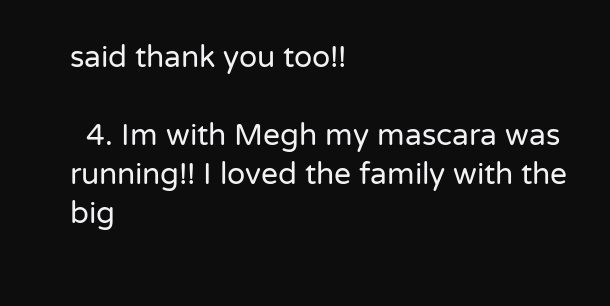said thank you too!!

  4. Im with Megh my mascara was running!! I loved the family with the big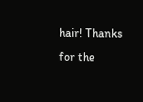hair! Thanks for the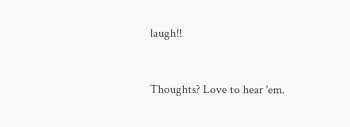laugh!!


Thoughts? Love to hear 'em.